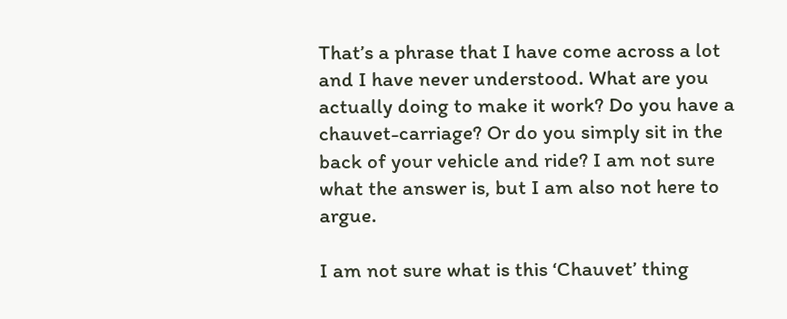That’s a phrase that I have come across a lot and I have never understood. What are you actually doing to make it work? Do you have a chauvet-carriage? Or do you simply sit in the back of your vehicle and ride? I am not sure what the answer is, but I am also not here to argue.

I am not sure what is this ‘Chauvet’ thing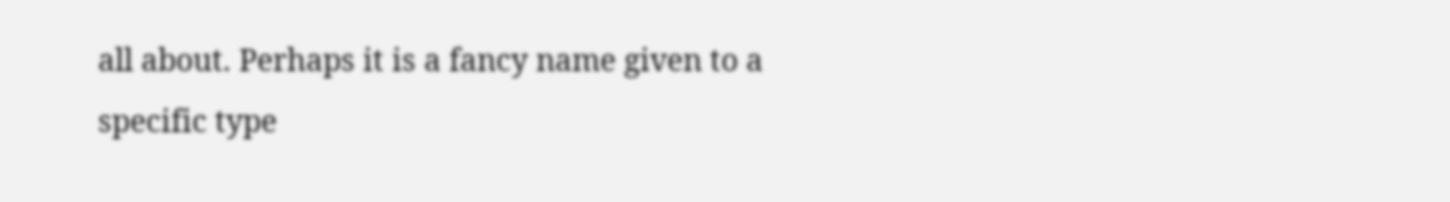all about. Perhaps it is a fancy name given to a specific type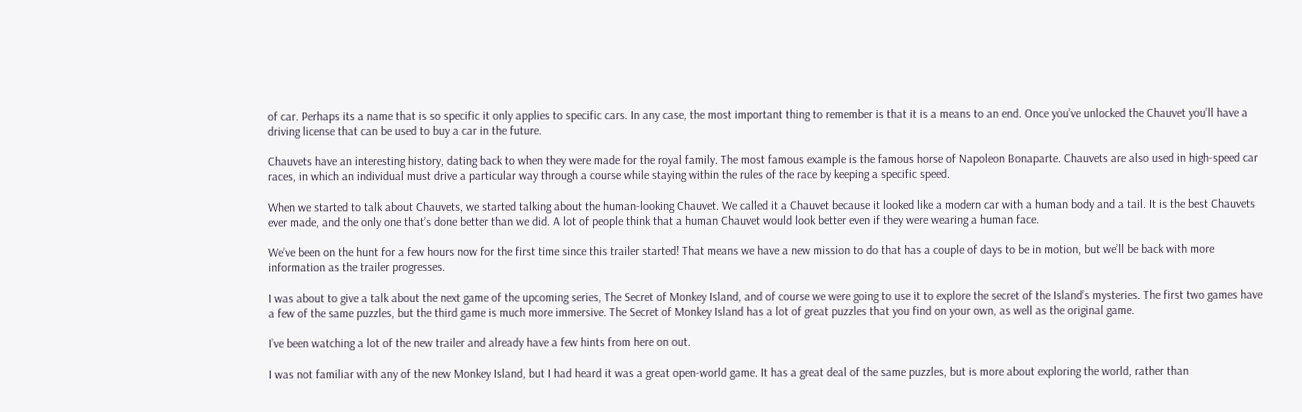of car. Perhaps its a name that is so specific it only applies to specific cars. In any case, the most important thing to remember is that it is a means to an end. Once you’ve unlocked the Chauvet you’ll have a driving license that can be used to buy a car in the future.

Chauvets have an interesting history, dating back to when they were made for the royal family. The most famous example is the famous horse of Napoleon Bonaparte. Chauvets are also used in high-speed car races, in which an individual must drive a particular way through a course while staying within the rules of the race by keeping a specific speed.

When we started to talk about Chauvets, we started talking about the human-looking Chauvet. We called it a Chauvet because it looked like a modern car with a human body and a tail. It is the best Chauvets ever made, and the only one that’s done better than we did. A lot of people think that a human Chauvet would look better even if they were wearing a human face.

We’ve been on the hunt for a few hours now for the first time since this trailer started! That means we have a new mission to do that has a couple of days to be in motion, but we’ll be back with more information as the trailer progresses.

I was about to give a talk about the next game of the upcoming series, The Secret of Monkey Island, and of course we were going to use it to explore the secret of the Island’s mysteries. The first two games have a few of the same puzzles, but the third game is much more immersive. The Secret of Monkey Island has a lot of great puzzles that you find on your own, as well as the original game.

I’ve been watching a lot of the new trailer and already have a few hints from here on out.

I was not familiar with any of the new Monkey Island, but I had heard it was a great open-world game. It has a great deal of the same puzzles, but is more about exploring the world, rather than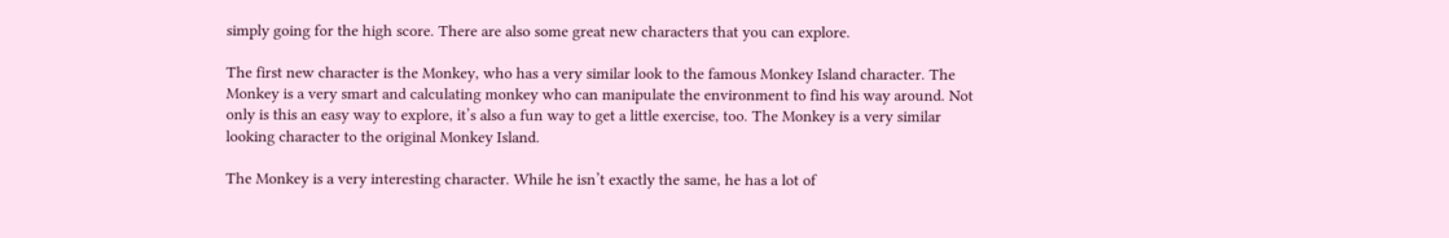simply going for the high score. There are also some great new characters that you can explore.

The first new character is the Monkey, who has a very similar look to the famous Monkey Island character. The Monkey is a very smart and calculating monkey who can manipulate the environment to find his way around. Not only is this an easy way to explore, it’s also a fun way to get a little exercise, too. The Monkey is a very similar looking character to the original Monkey Island.

The Monkey is a very interesting character. While he isn’t exactly the same, he has a lot of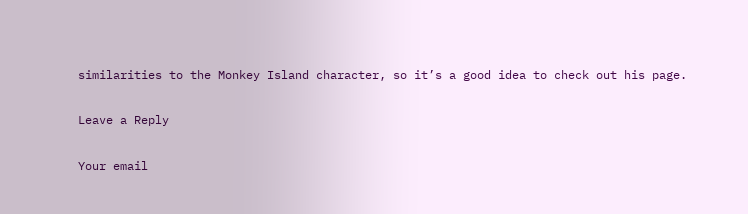similarities to the Monkey Island character, so it’s a good idea to check out his page.

Leave a Reply

Your email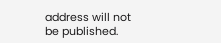address will not be published.